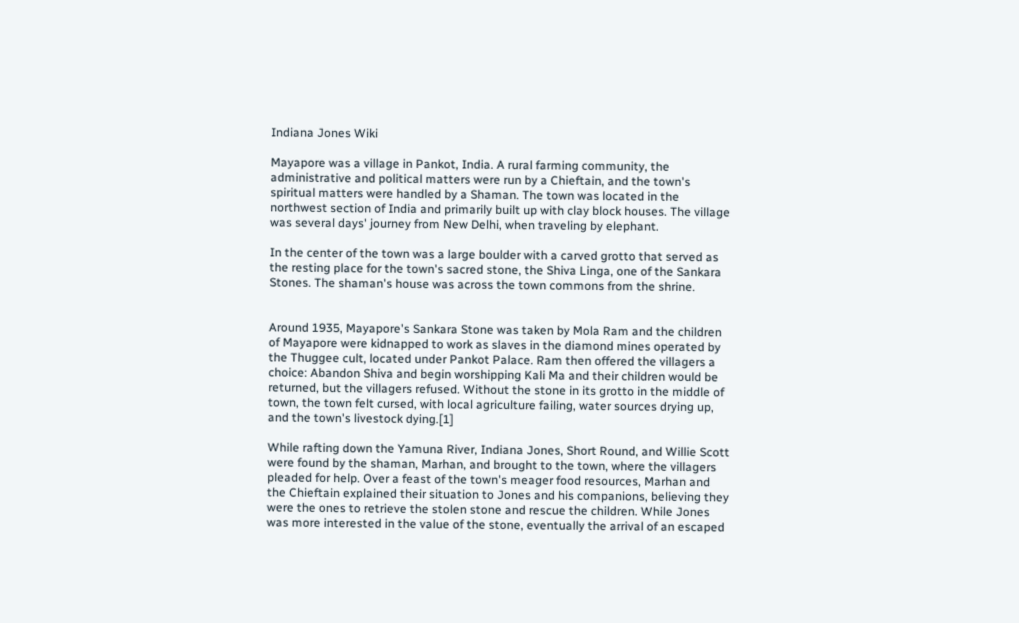Indiana Jones Wiki

Mayapore was a village in Pankot, India. A rural farming community, the administrative and political matters were run by a Chieftain, and the town's spiritual matters were handled by a Shaman. The town was located in the northwest section of India and primarily built up with clay block houses. The village was several days' journey from New Delhi, when traveling by elephant.

In the center of the town was a large boulder with a carved grotto that served as the resting place for the town's sacred stone, the Shiva Linga, one of the Sankara Stones. The shaman's house was across the town commons from the shrine.


Around 1935, Mayapore's Sankara Stone was taken by Mola Ram and the children of Mayapore were kidnapped to work as slaves in the diamond mines operated by the Thuggee cult, located under Pankot Palace. Ram then offered the villagers a choice: Abandon Shiva and begin worshipping Kali Ma and their children would be returned, but the villagers refused. Without the stone in its grotto in the middle of town, the town felt cursed, with local agriculture failing, water sources drying up, and the town's livestock dying.[1]

While rafting down the Yamuna River, Indiana Jones, Short Round, and Willie Scott were found by the shaman, Marhan, and brought to the town, where the villagers pleaded for help. Over a feast of the town's meager food resources, Marhan and the Chieftain explained their situation to Jones and his companions, believing they were the ones to retrieve the stolen stone and rescue the children. While Jones was more interested in the value of the stone, eventually the arrival of an escaped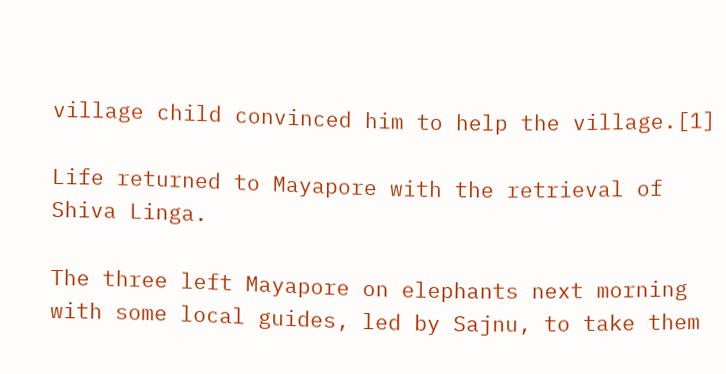village child convinced him to help the village.[1]

Life returned to Mayapore with the retrieval of Shiva Linga.

The three left Mayapore on elephants next morning with some local guides, led by Sajnu, to take them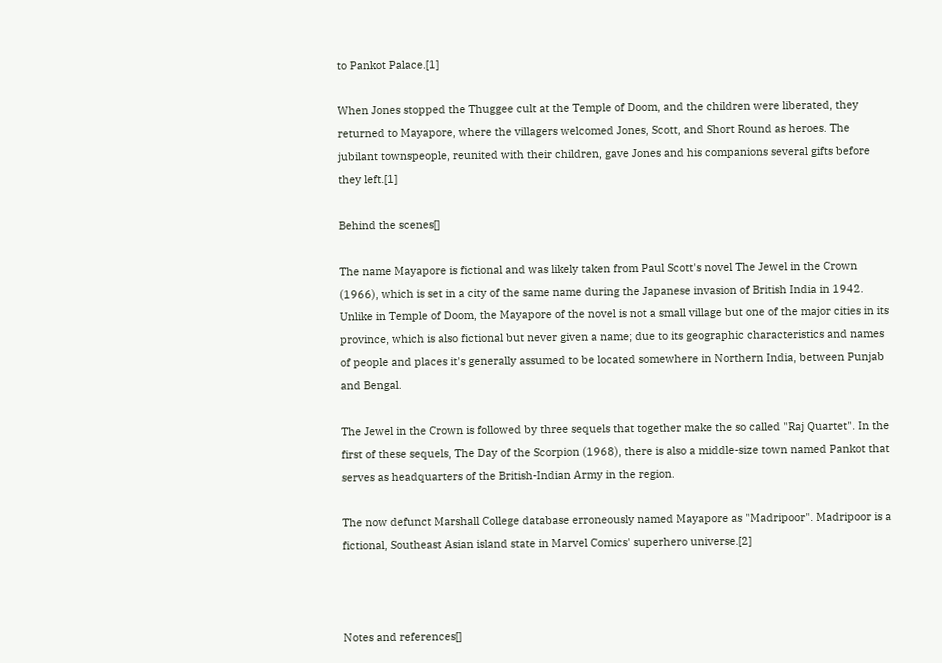to Pankot Palace.[1]

When Jones stopped the Thuggee cult at the Temple of Doom, and the children were liberated, they returned to Mayapore, where the villagers welcomed Jones, Scott, and Short Round as heroes. The jubilant townspeople, reunited with their children, gave Jones and his companions several gifts before they left.[1]

Behind the scenes[]

The name Mayapore is fictional and was likely taken from Paul Scott's novel The Jewel in the Crown (1966), which is set in a city of the same name during the Japanese invasion of British India in 1942. Unlike in Temple of Doom, the Mayapore of the novel is not a small village but one of the major cities in its province, which is also fictional but never given a name; due to its geographic characteristics and names of people and places it's generally assumed to be located somewhere in Northern India, between Punjab and Bengal.

The Jewel in the Crown is followed by three sequels that together make the so called "Raj Quartet". In the first of these sequels, The Day of the Scorpion (1968), there is also a middle-size town named Pankot that serves as headquarters of the British-Indian Army in the region.

The now defunct Marshall College database erroneously named Mayapore as "Madripoor". Madripoor is a fictional, Southeast Asian island state in Marvel Comics' superhero universe.[2]



Notes and references[]